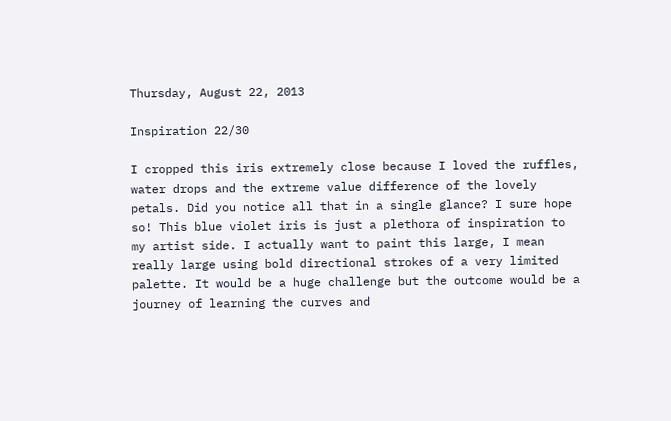Thursday, August 22, 2013

Inspiration 22/30

I cropped this iris extremely close because I loved the ruffles, water drops and the extreme value difference of the lovely petals. Did you notice all that in a single glance? I sure hope so! This blue violet iris is just a plethora of inspiration to my artist side. I actually want to paint this large, I mean really large using bold directional strokes of a very limited palette. It would be a huge challenge but the outcome would be a journey of learning the curves and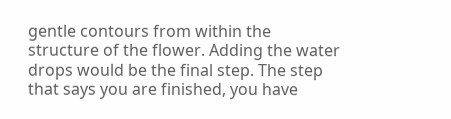gentle contours from within the structure of the flower. Adding the water drops would be the final step. The step that says you are finished, you have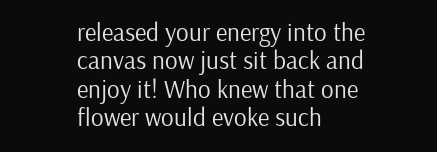released your energy into the canvas now just sit back and enjoy it! Who knew that one flower would evoke such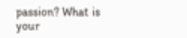passion? What is your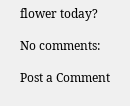flower today?

No comments:

Post a Comment